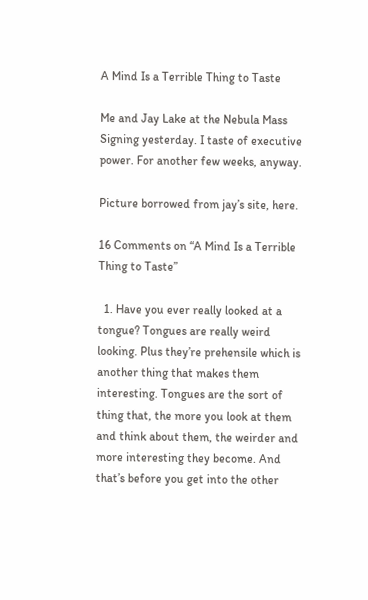A Mind Is a Terrible Thing to Taste

Me and Jay Lake at the Nebula Mass Signing yesterday. I taste of executive power. For another few weeks, anyway.

Picture borrowed from jay’s site, here.

16 Comments on “A Mind Is a Terrible Thing to Taste”

  1. Have you ever really looked at a tongue? Tongues are really weird looking. Plus they’re prehensile which is another thing that makes them interesting. Tongues are the sort of thing that, the more you look at them and think about them, the weirder and more interesting they become. And that’s before you get into the other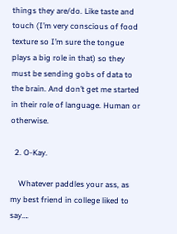things they are/do. Like taste and touch (I’m very conscious of food texture so I’m sure the tongue plays a big role in that) so they must be sending gobs of data to the brain. And don’t get me started in their role of language. Human or otherwise.

  2. O-Kay.

    Whatever paddles your ass, as my best friend in college liked to say….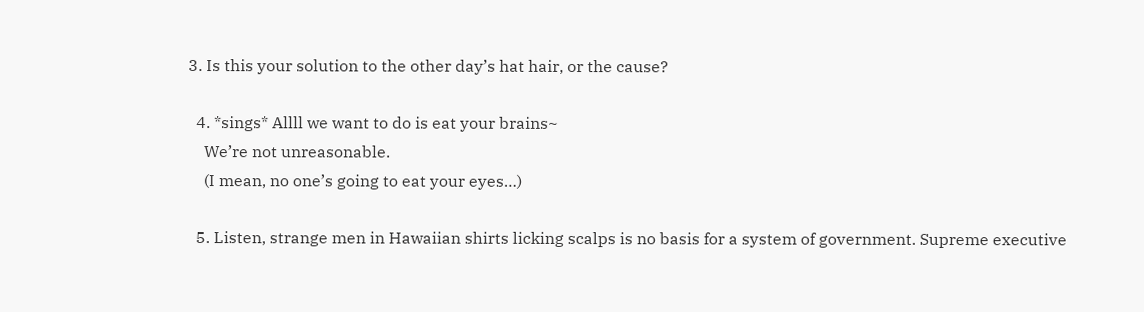3. Is this your solution to the other day’s hat hair, or the cause?

  4. *sings* Allll we want to do is eat your brains~
    We’re not unreasonable.
    (I mean, no one’s going to eat your eyes…)

  5. Listen, strange men in Hawaiian shirts licking scalps is no basis for a system of government. Supreme executive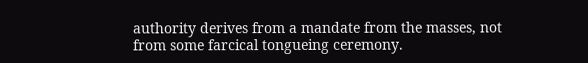authority derives from a mandate from the masses, not from some farcical tongueing ceremony.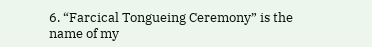6. “Farcical Tongueing Ceremony” is the name of my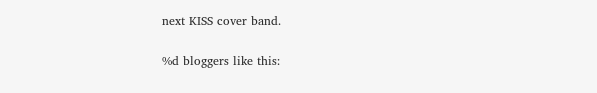next KISS cover band.

%d bloggers like this: